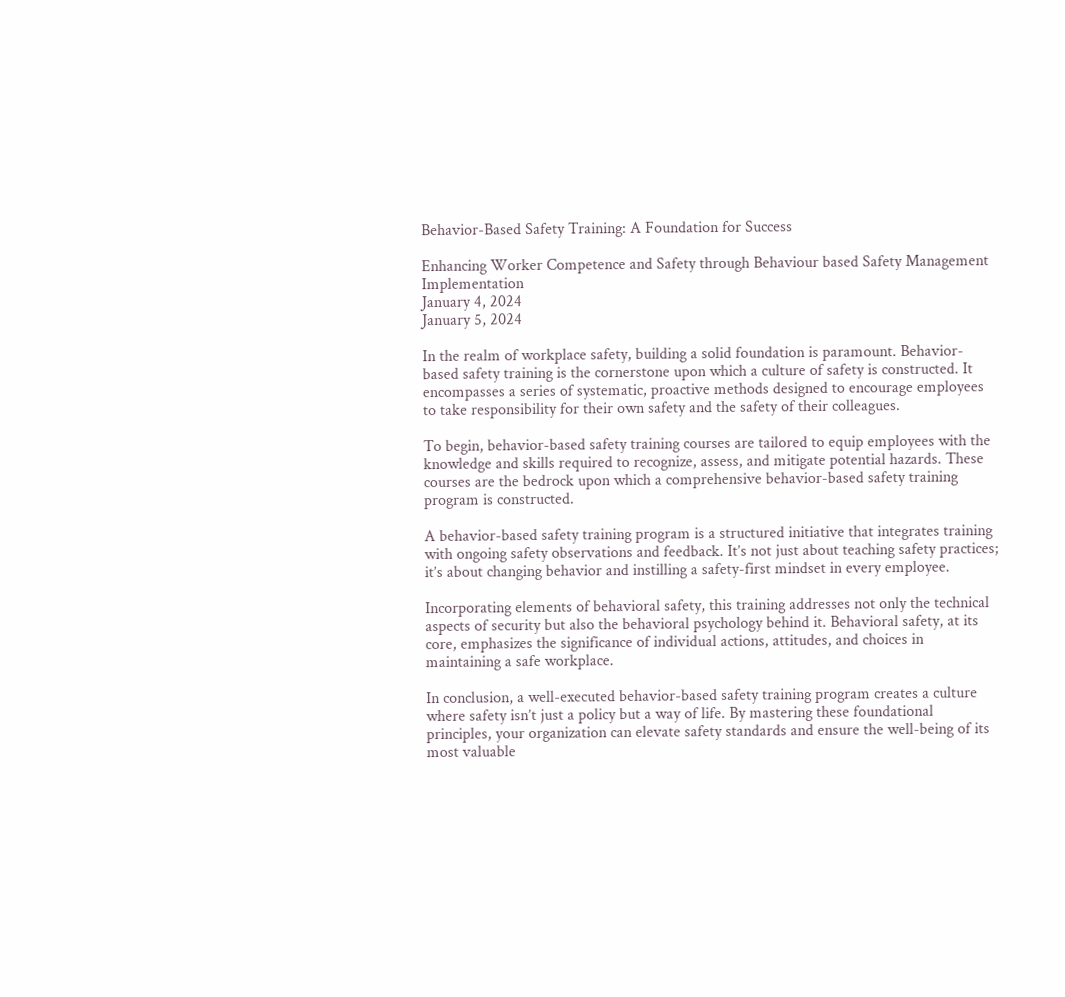Behavior-Based Safety Training: A Foundation for Success

Enhancing Worker Competence and Safety through Behaviour based Safety Management Implementation
January 4, 2024
January 5, 2024

In the realm of workplace safety, building a solid foundation is paramount. Behavior-based safety training is the cornerstone upon which a culture of safety is constructed. It encompasses a series of systematic, proactive methods designed to encourage employees to take responsibility for their own safety and the safety of their colleagues.

To begin, behavior-based safety training courses are tailored to equip employees with the knowledge and skills required to recognize, assess, and mitigate potential hazards. These courses are the bedrock upon which a comprehensive behavior-based safety training program is constructed.

A behavior-based safety training program is a structured initiative that integrates training with ongoing safety observations and feedback. It’s not just about teaching safety practices; it’s about changing behavior and instilling a safety-first mindset in every employee.

Incorporating elements of behavioral safety, this training addresses not only the technical aspects of security but also the behavioral psychology behind it. Behavioral safety, at its core, emphasizes the significance of individual actions, attitudes, and choices in maintaining a safe workplace.

In conclusion, a well-executed behavior-based safety training program creates a culture where safety isn’t just a policy but a way of life. By mastering these foundational principles, your organization can elevate safety standards and ensure the well-being of its most valuable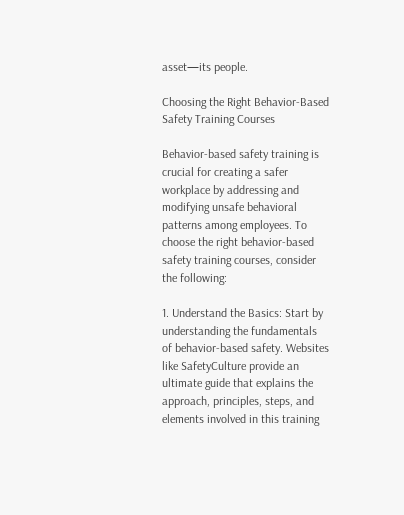asset—its people.

Choosing the Right Behavior-Based Safety Training Courses

Behavior-based safety training is crucial for creating a safer workplace by addressing and modifying unsafe behavioral patterns among employees. To choose the right behavior-based safety training courses, consider the following:

1. Understand the Basics: Start by understanding the fundamentals of behavior-based safety. Websites like SafetyCulture provide an ultimate guide that explains the approach, principles, steps, and elements involved in this training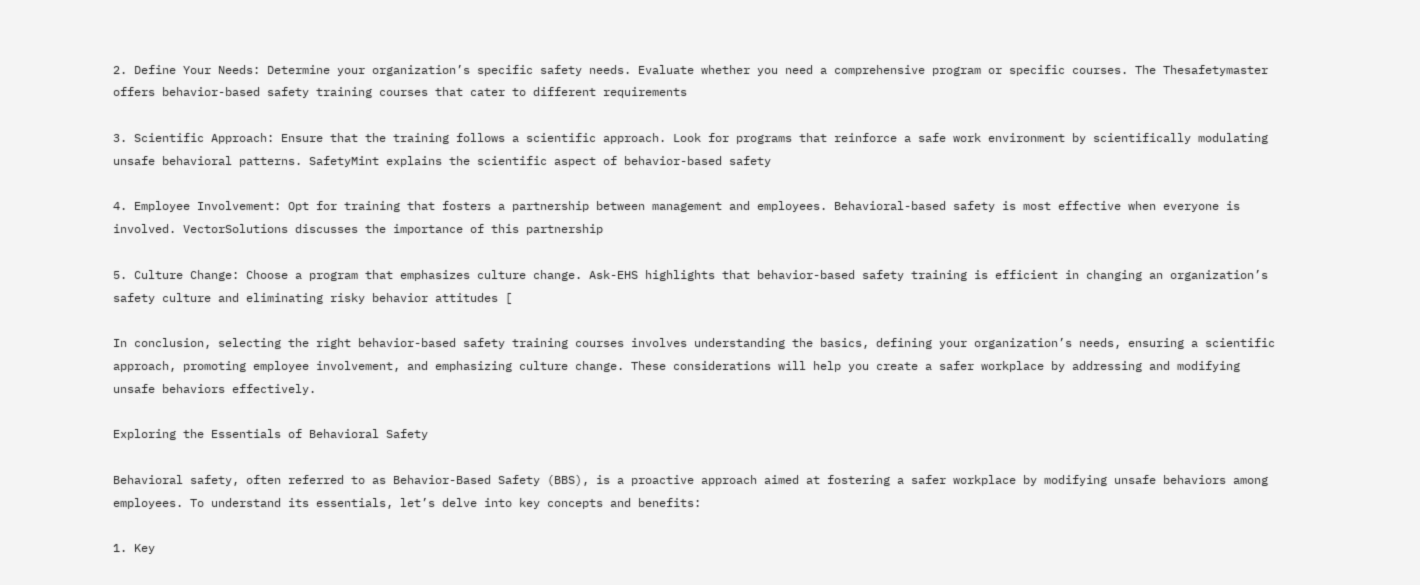2. Define Your Needs: Determine your organization’s specific safety needs. Evaluate whether you need a comprehensive program or specific courses. The Thesafetymaster offers behavior-based safety training courses that cater to different requirements

3. Scientific Approach: Ensure that the training follows a scientific approach. Look for programs that reinforce a safe work environment by scientifically modulating unsafe behavioral patterns. SafetyMint explains the scientific aspect of behavior-based safety

4. Employee Involvement: Opt for training that fosters a partnership between management and employees. Behavioral-based safety is most effective when everyone is involved. VectorSolutions discusses the importance of this partnership

5. Culture Change: Choose a program that emphasizes culture change. Ask-EHS highlights that behavior-based safety training is efficient in changing an organization’s safety culture and eliminating risky behavior attitudes [

In conclusion, selecting the right behavior-based safety training courses involves understanding the basics, defining your organization’s needs, ensuring a scientific approach, promoting employee involvement, and emphasizing culture change. These considerations will help you create a safer workplace by addressing and modifying unsafe behaviors effectively.

Exploring the Essentials of Behavioral Safety

Behavioral safety, often referred to as Behavior-Based Safety (BBS), is a proactive approach aimed at fostering a safer workplace by modifying unsafe behaviors among employees. To understand its essentials, let’s delve into key concepts and benefits:

1. Key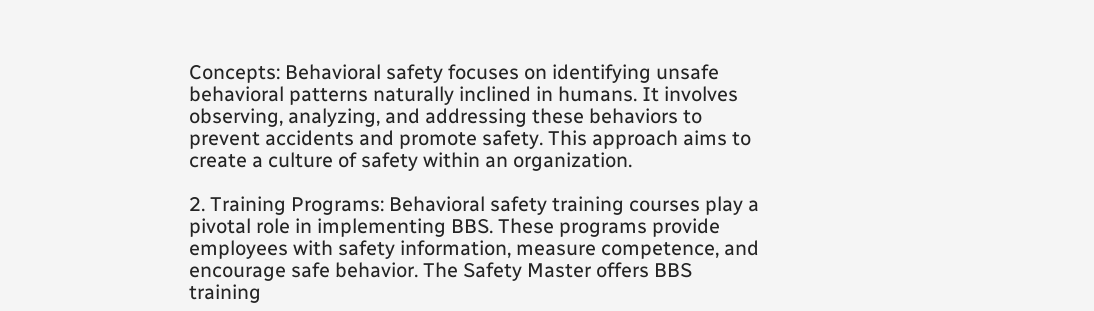Concepts: Behavioral safety focuses on identifying unsafe behavioral patterns naturally inclined in humans. It involves observing, analyzing, and addressing these behaviors to prevent accidents and promote safety. This approach aims to create a culture of safety within an organization.

2. Training Programs: Behavioral safety training courses play a pivotal role in implementing BBS. These programs provide employees with safety information, measure competence, and encourage safe behavior. The Safety Master offers BBS training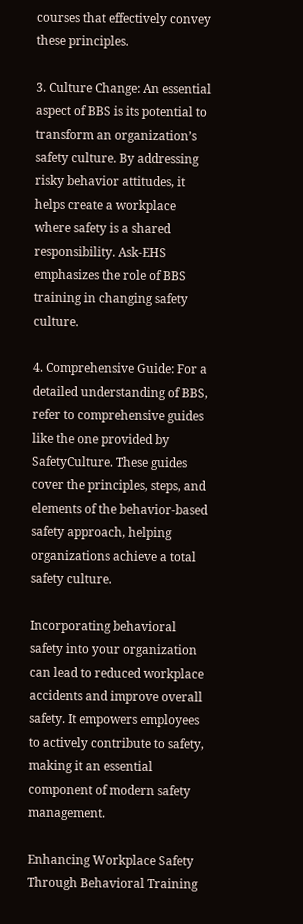courses that effectively convey these principles.

3. Culture Change: An essential aspect of BBS is its potential to transform an organization’s safety culture. By addressing risky behavior attitudes, it helps create a workplace where safety is a shared responsibility. Ask-EHS emphasizes the role of BBS training in changing safety culture.

4. Comprehensive Guide: For a detailed understanding of BBS, refer to comprehensive guides like the one provided by SafetyCulture. These guides cover the principles, steps, and elements of the behavior-based safety approach, helping organizations achieve a total safety culture.

Incorporating behavioral safety into your organization can lead to reduced workplace accidents and improve overall safety. It empowers employees to actively contribute to safety, making it an essential component of modern safety management.

Enhancing Workplace Safety Through Behavioral Training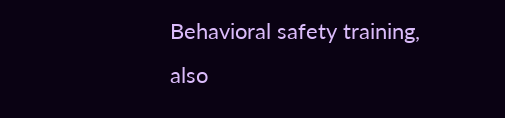Behavioral safety training, also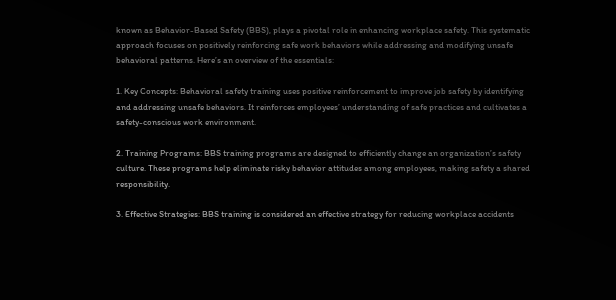known as Behavior-Based Safety (BBS), plays a pivotal role in enhancing workplace safety. This systematic approach focuses on positively reinforcing safe work behaviors while addressing and modifying unsafe behavioral patterns. Here’s an overview of the essentials:

1. Key Concepts: Behavioral safety training uses positive reinforcement to improve job safety by identifying and addressing unsafe behaviors. It reinforces employees’ understanding of safe practices and cultivates a safety-conscious work environment.

2. Training Programs: BBS training programs are designed to efficiently change an organization’s safety culture. These programs help eliminate risky behavior attitudes among employees, making safety a shared responsibility.

3. Effective Strategies: BBS training is considered an effective strategy for reducing workplace accidents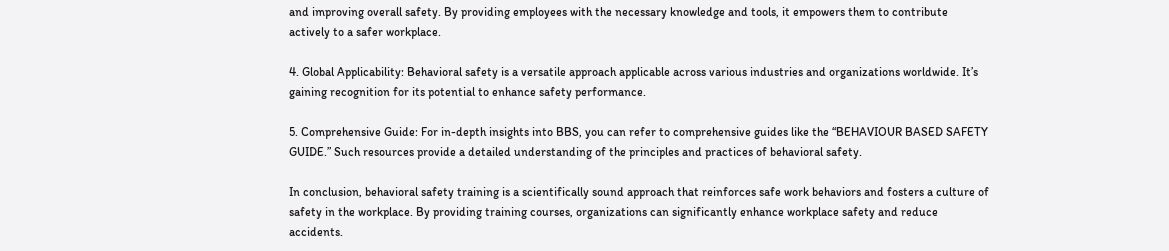and improving overall safety. By providing employees with the necessary knowledge and tools, it empowers them to contribute actively to a safer workplace.

4. Global Applicability: Behavioral safety is a versatile approach applicable across various industries and organizations worldwide. It’s gaining recognition for its potential to enhance safety performance.

5. Comprehensive Guide: For in-depth insights into BBS, you can refer to comprehensive guides like the “BEHAVIOUR BASED SAFETY GUIDE.” Such resources provide a detailed understanding of the principles and practices of behavioral safety.

In conclusion, behavioral safety training is a scientifically sound approach that reinforces safe work behaviors and fosters a culture of safety in the workplace. By providing training courses, organizations can significantly enhance workplace safety and reduce accidents.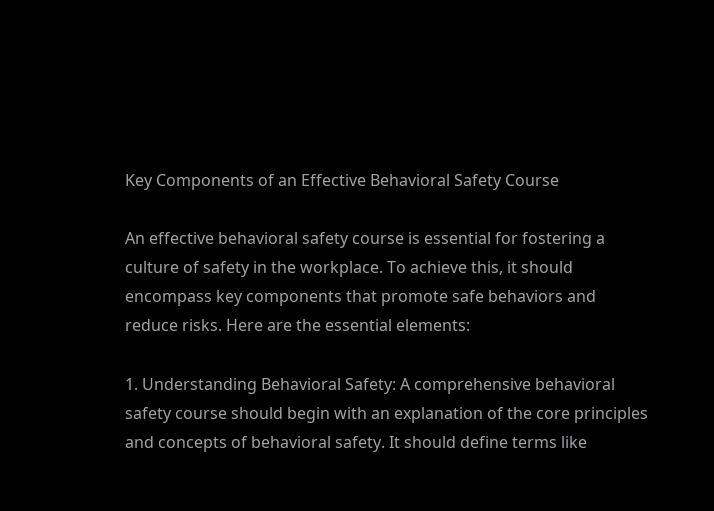Key Components of an Effective Behavioral Safety Course

An effective behavioral safety course is essential for fostering a culture of safety in the workplace. To achieve this, it should encompass key components that promote safe behaviors and reduce risks. Here are the essential elements:

1. Understanding Behavioral Safety: A comprehensive behavioral safety course should begin with an explanation of the core principles and concepts of behavioral safety. It should define terms like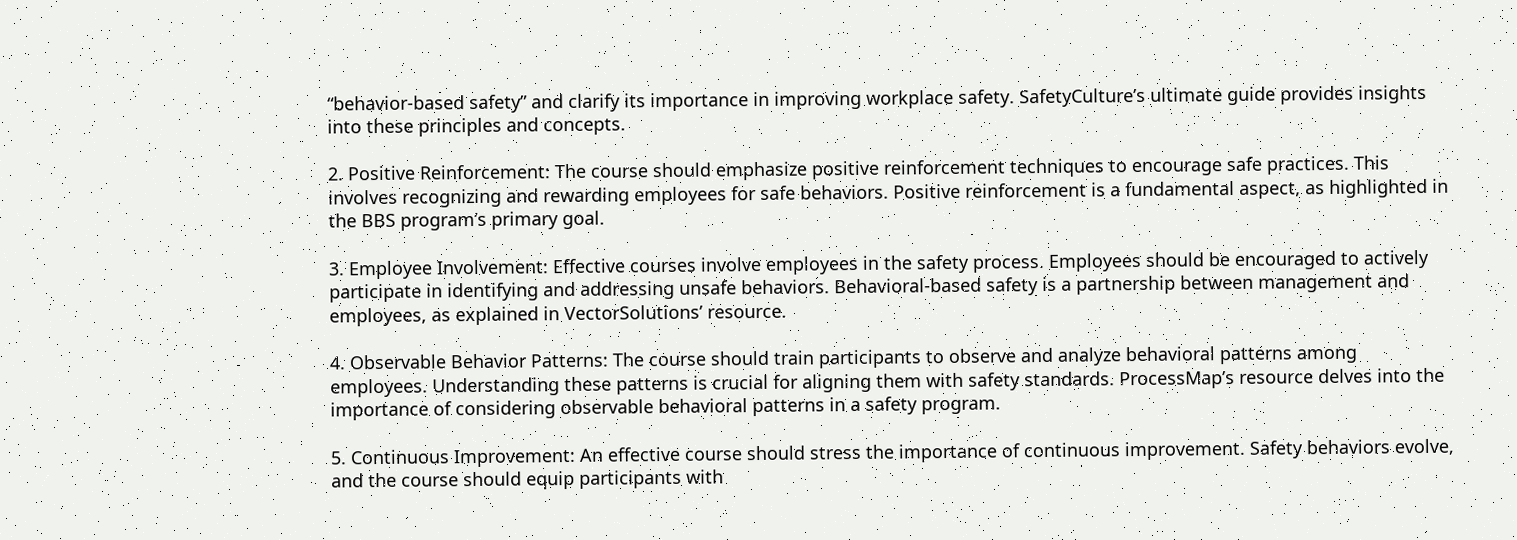“behavior-based safety” and clarify its importance in improving workplace safety. SafetyCulture’s ultimate guide provides insights into these principles and concepts.

2. Positive Reinforcement: The course should emphasize positive reinforcement techniques to encourage safe practices. This involves recognizing and rewarding employees for safe behaviors. Positive reinforcement is a fundamental aspect, as highlighted in the BBS program’s primary goal.

3. Employee Involvement: Effective courses involve employees in the safety process. Employees should be encouraged to actively participate in identifying and addressing unsafe behaviors. Behavioral-based safety is a partnership between management and employees, as explained in VectorSolutions’ resource.

4. Observable Behavior Patterns: The course should train participants to observe and analyze behavioral patterns among employees. Understanding these patterns is crucial for aligning them with safety standards. ProcessMap’s resource delves into the importance of considering observable behavioral patterns in a safety program.

5. Continuous Improvement: An effective course should stress the importance of continuous improvement. Safety behaviors evolve, and the course should equip participants with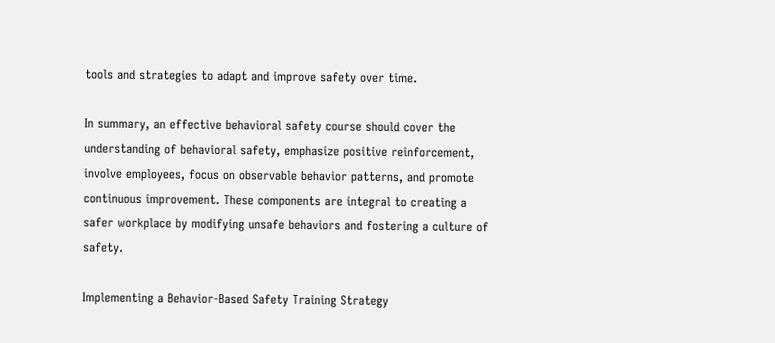tools and strategies to adapt and improve safety over time.

In summary, an effective behavioral safety course should cover the understanding of behavioral safety, emphasize positive reinforcement, involve employees, focus on observable behavior patterns, and promote continuous improvement. These components are integral to creating a safer workplace by modifying unsafe behaviors and fostering a culture of safety.

Implementing a Behavior-Based Safety Training Strategy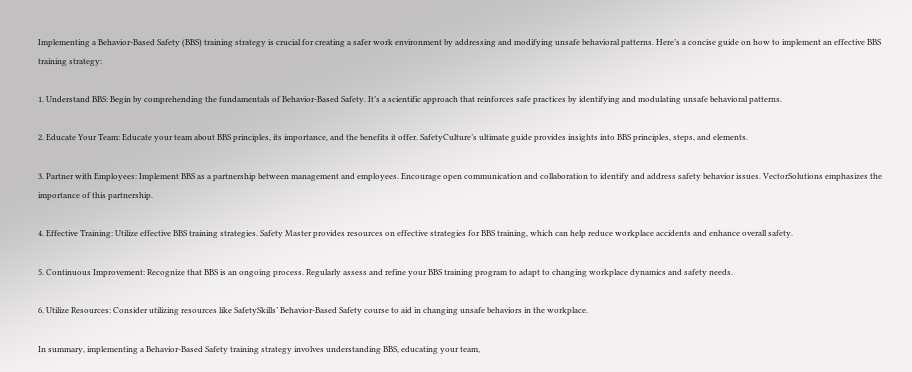Implementing a Behavior-Based Safety (BBS) training strategy is crucial for creating a safer work environment by addressing and modifying unsafe behavioral patterns. Here’s a concise guide on how to implement an effective BBS training strategy:

1. Understand BBS: Begin by comprehending the fundamentals of Behavior-Based Safety. It’s a scientific approach that reinforces safe practices by identifying and modulating unsafe behavioral patterns.

2. Educate Your Team: Educate your team about BBS principles, its importance, and the benefits it offer. SafetyCulture’s ultimate guide provides insights into BBS principles, steps, and elements.

3. Partner with Employees: Implement BBS as a partnership between management and employees. Encourage open communication and collaboration to identify and address safety behavior issues. VectorSolutions emphasizes the importance of this partnership.

4. Effective Training: Utilize effective BBS training strategies. Safety Master provides resources on effective strategies for BBS training, which can help reduce workplace accidents and enhance overall safety.

5. Continuous Improvement: Recognize that BBS is an ongoing process. Regularly assess and refine your BBS training program to adapt to changing workplace dynamics and safety needs.

6. Utilize Resources: Consider utilizing resources like SafetySkills’ Behavior-Based Safety course to aid in changing unsafe behaviors in the workplace.

In summary, implementing a Behavior-Based Safety training strategy involves understanding BBS, educating your team,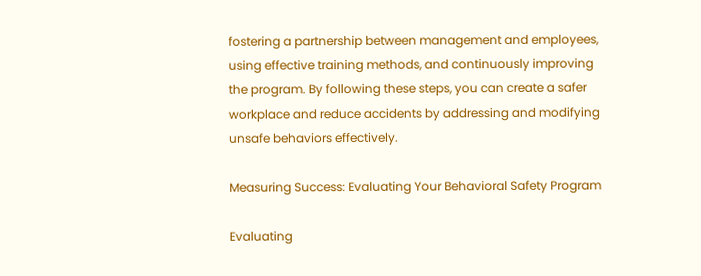fostering a partnership between management and employees, using effective training methods, and continuously improving the program. By following these steps, you can create a safer workplace and reduce accidents by addressing and modifying unsafe behaviors effectively.

Measuring Success: Evaluating Your Behavioral Safety Program

Evaluating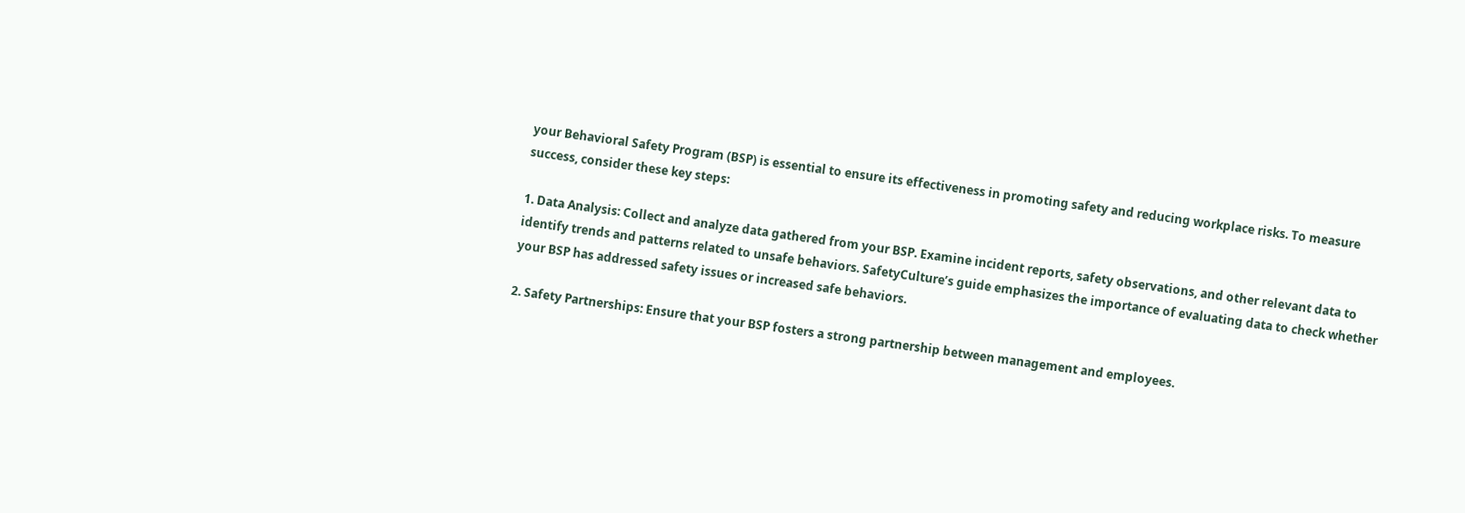your Behavioral Safety Program (BSP) is essential to ensure its effectiveness in promoting safety and reducing workplace risks. To measure success, consider these key steps:

1. Data Analysis: Collect and analyze data gathered from your BSP. Examine incident reports, safety observations, and other relevant data to identify trends and patterns related to unsafe behaviors. SafetyCulture’s guide emphasizes the importance of evaluating data to check whether your BSP has addressed safety issues or increased safe behaviors.

2. Safety Partnerships: Ensure that your BSP fosters a strong partnership between management and employees.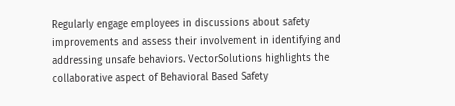Regularly engage employees in discussions about safety improvements and assess their involvement in identifying and addressing unsafe behaviors. VectorSolutions highlights the collaborative aspect of Behavioral Based Safety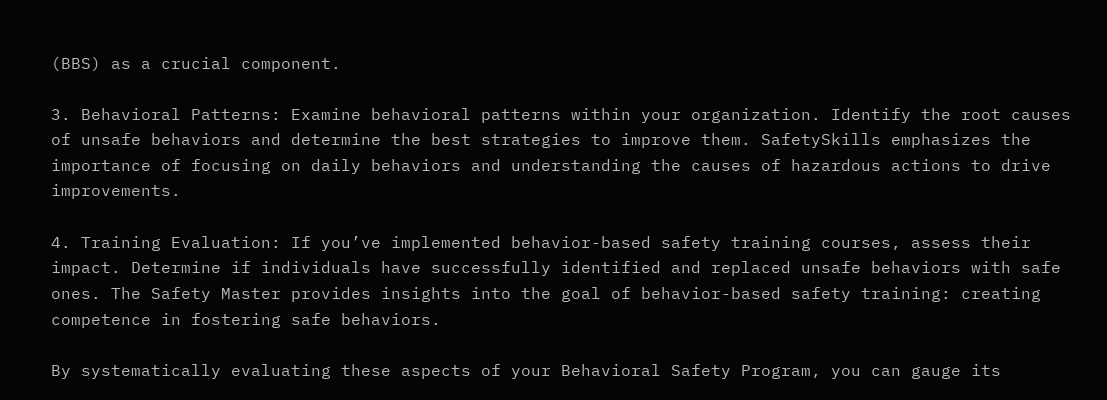(BBS) as a crucial component.

3. Behavioral Patterns: Examine behavioral patterns within your organization. Identify the root causes of unsafe behaviors and determine the best strategies to improve them. SafetySkills emphasizes the importance of focusing on daily behaviors and understanding the causes of hazardous actions to drive improvements.

4. Training Evaluation: If you’ve implemented behavior-based safety training courses, assess their impact. Determine if individuals have successfully identified and replaced unsafe behaviors with safe ones. The Safety Master provides insights into the goal of behavior-based safety training: creating competence in fostering safe behaviors.

By systematically evaluating these aspects of your Behavioral Safety Program, you can gauge its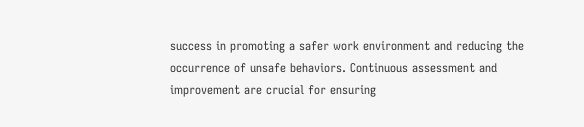success in promoting a safer work environment and reducing the occurrence of unsafe behaviors. Continuous assessment and improvement are crucial for ensuring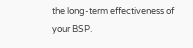the long-term effectiveness of your BSP.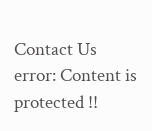Contact Us
error: Content is protected !!